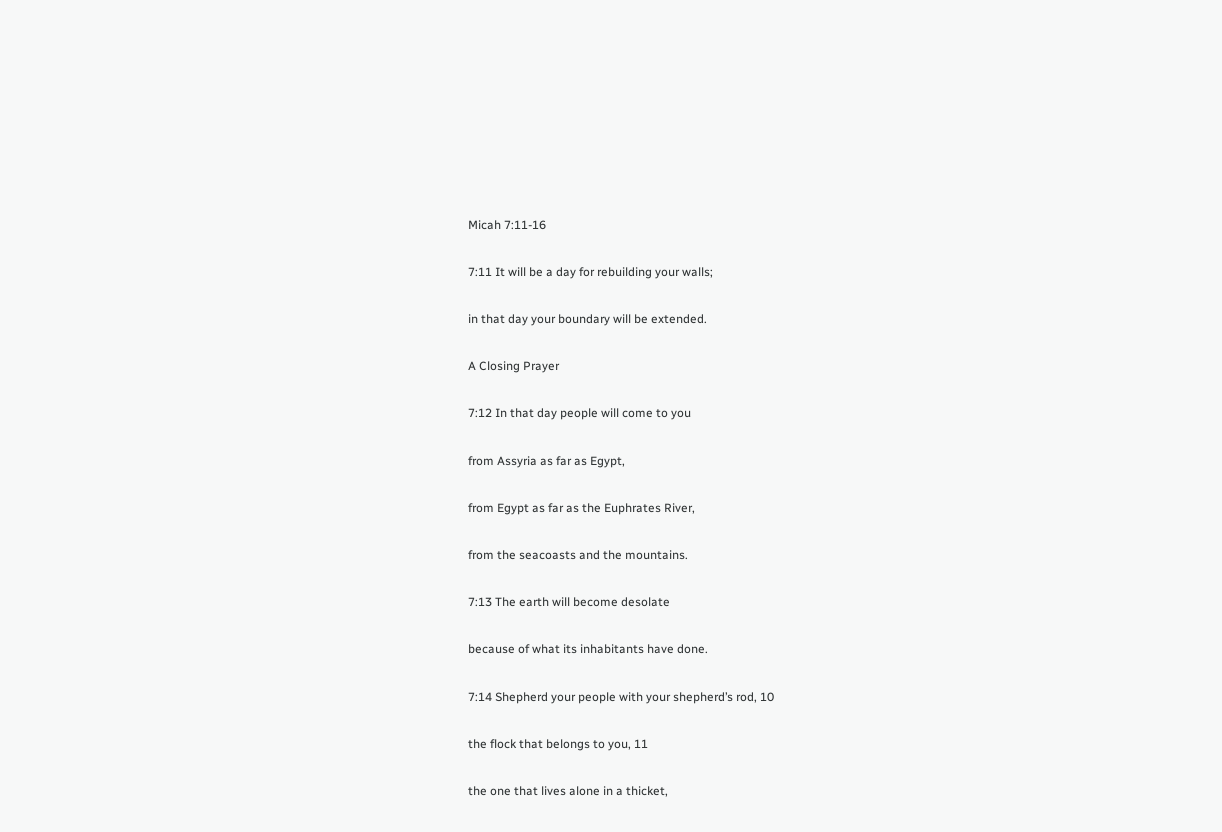Micah 7:11-16

7:11 It will be a day for rebuilding your walls;

in that day your boundary will be extended.

A Closing Prayer

7:12 In that day people will come to you

from Assyria as far as Egypt,

from Egypt as far as the Euphrates River,

from the seacoasts and the mountains.

7:13 The earth will become desolate

because of what its inhabitants have done.

7:14 Shepherd your people with your shepherd’s rod, 10

the flock that belongs to you, 11

the one that lives alone in a thicket,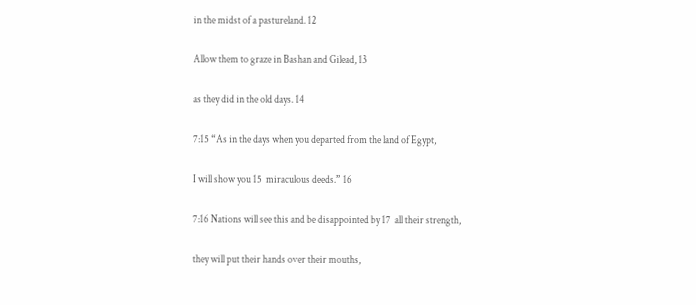in the midst of a pastureland. 12

Allow them to graze in Bashan and Gilead, 13

as they did in the old days. 14

7:15 “As in the days when you departed from the land of Egypt,

I will show you 15  miraculous deeds.” 16

7:16 Nations will see this and be disappointed by 17  all their strength,

they will put their hands over their mouths,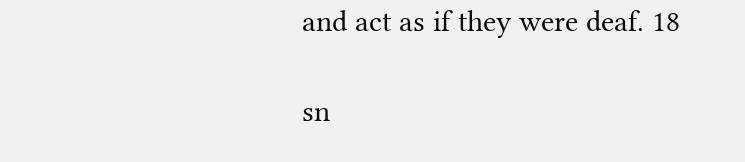and act as if they were deaf. 18

sn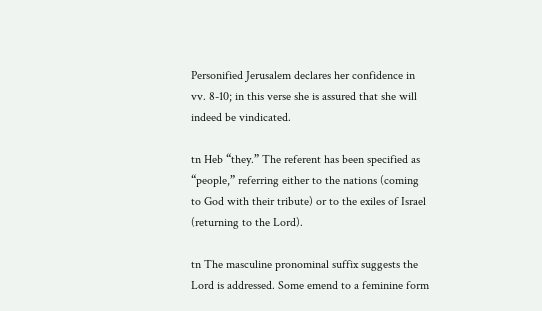Personified Jerusalem declares her confidence in vv. 8-10; in this verse she is assured that she will indeed be vindicated.

tn Heb “they.” The referent has been specified as “people,” referring either to the nations (coming to God with their tribute) or to the exiles of Israel (returning to the Lord).

tn The masculine pronominal suffix suggests the Lord is addressed. Some emend to a feminine form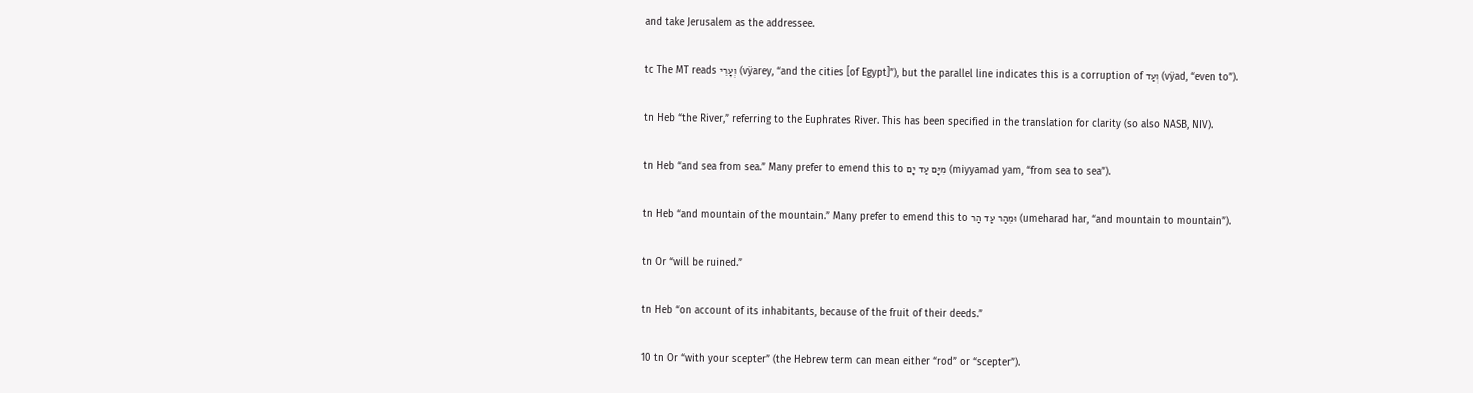and take Jerusalem as the addressee.

tc The MT reads וְעָרֵי (vÿarey, “and the cities [of Egypt]”), but the parallel line indicates this is a corruption of וְעַד (vÿad, “even to”).

tn Heb “the River,” referring to the Euphrates River. This has been specified in the translation for clarity (so also NASB, NIV).

tn Heb “and sea from sea.” Many prefer to emend this to מִיָּם עַד יָם (miyyamad yam, “from sea to sea”).

tn Heb “and mountain of the mountain.” Many prefer to emend this to וּמֵהַר עַד הַר (umeharad har, “and mountain to mountain”).

tn Or “will be ruined.”

tn Heb “on account of its inhabitants, because of the fruit of their deeds.”

10 tn Or “with your scepter” (the Hebrew term can mean either “rod” or “scepter”).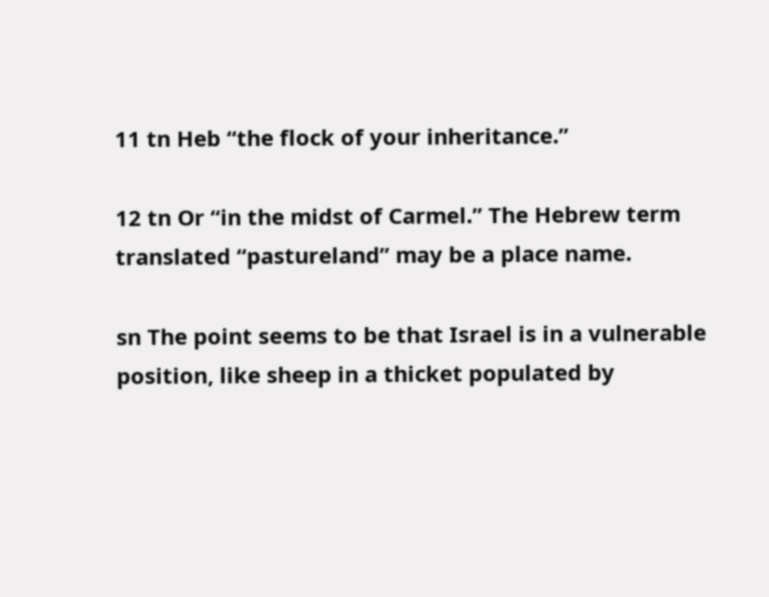11 tn Heb “the flock of your inheritance.”

12 tn Or “in the midst of Carmel.” The Hebrew term translated “pastureland” may be a place name.

sn The point seems to be that Israel is in a vulnerable position, like sheep in a thicket populated by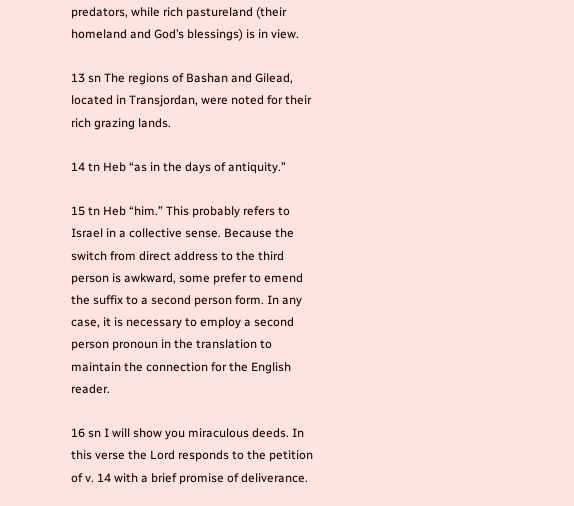predators, while rich pastureland (their homeland and God’s blessings) is in view.

13 sn The regions of Bashan and Gilead, located in Transjordan, were noted for their rich grazing lands.

14 tn Heb “as in the days of antiquity.”

15 tn Heb “him.” This probably refers to Israel in a collective sense. Because the switch from direct address to the third person is awkward, some prefer to emend the suffix to a second person form. In any case, it is necessary to employ a second person pronoun in the translation to maintain the connection for the English reader.

16 sn I will show you miraculous deeds. In this verse the Lord responds to the petition of v. 14 with a brief promise of deliverance.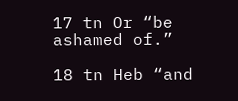17 tn Or “be ashamed of.”

18 tn Heb “and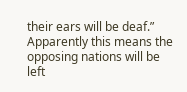their ears will be deaf.” Apparently this means the opposing nations will be left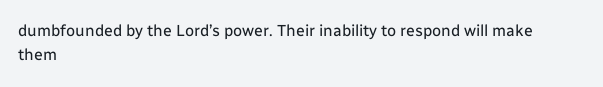dumbfounded by the Lord’s power. Their inability to respond will make them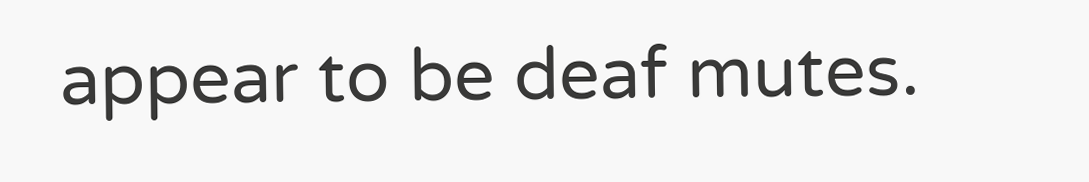appear to be deaf mutes.